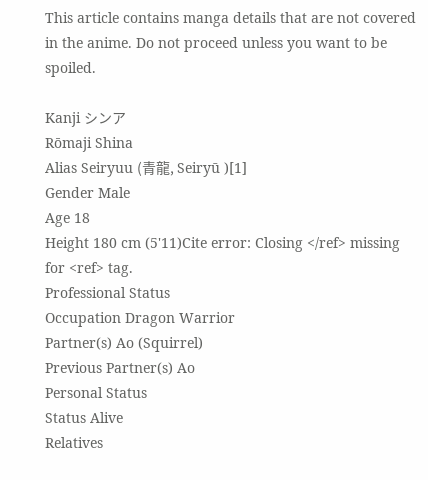This article contains manga details that are not covered in the anime. Do not proceed unless you want to be spoiled.

Kanji シンア
Rōmaji Shina
Alias Seiryuu (青龍, Seiryū )[1]
Gender Male
Age 18
Height 180 cm (5'11)Cite error: Closing </ref> missing for <ref> tag.
Professional Status
Occupation Dragon Warrior
Partner(s) Ao (Squirrel)
Previous Partner(s) Ao
Personal Status
Status Alive
Relatives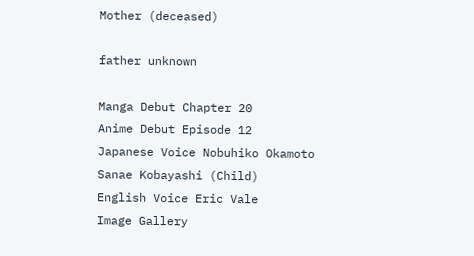Mother (deceased)

father unknown

Manga Debut Chapter 20
Anime Debut Episode 12
Japanese Voice Nobuhiko Okamoto
Sanae Kobayashi (Child)
English Voice Eric Vale
Image Gallery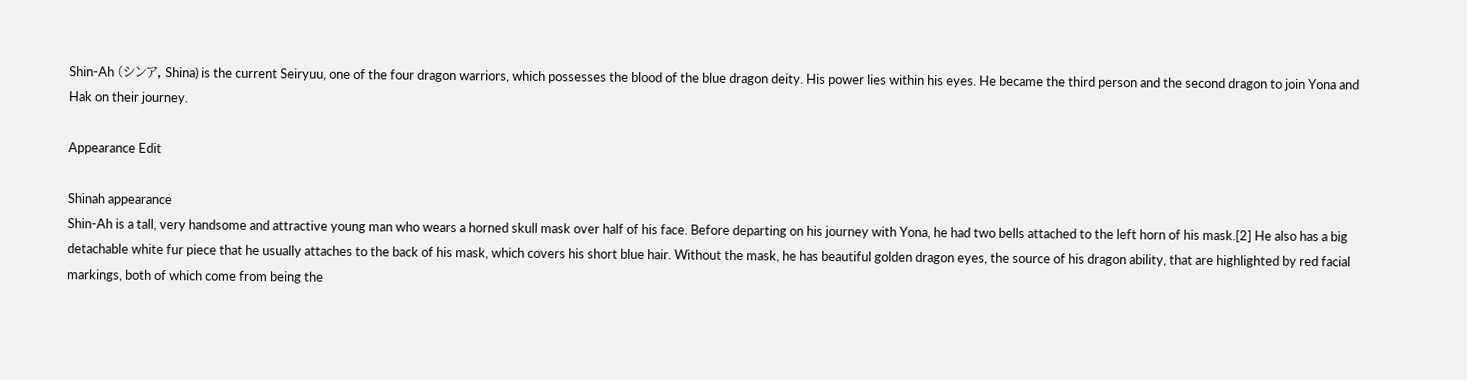Shin-Ah (シンア, Shina) is the current Seiryuu, one of the four dragon warriors, which possesses the blood of the blue dragon deity. His power lies within his eyes. He became the third person and the second dragon to join Yona and Hak on their journey.

Appearance Edit

Shinah appearance
Shin-Ah is a tall, very handsome and attractive young man who wears a horned skull mask over half of his face. Before departing on his journey with Yona, he had two bells attached to the left horn of his mask.[2] He also has a big detachable white fur piece that he usually attaches to the back of his mask, which covers his short blue hair. Without the mask, he has beautiful golden dragon eyes, the source of his dragon ability, that are highlighted by red facial markings, both of which come from being the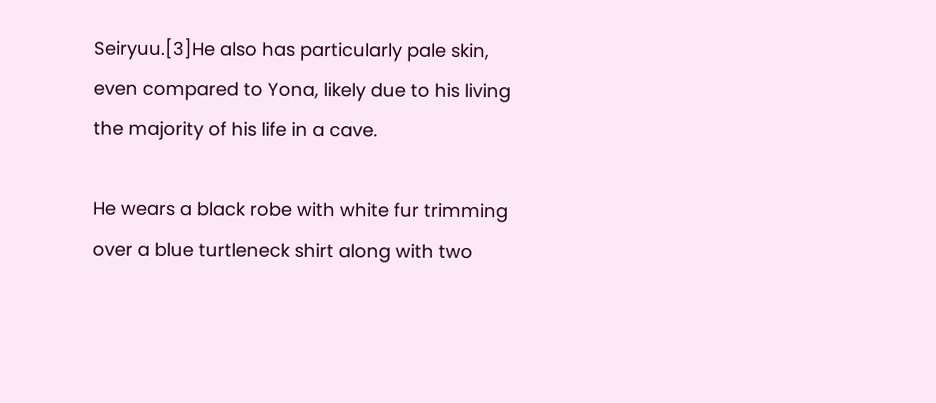Seiryuu.[3]He also has particularly pale skin, even compared to Yona, likely due to his living the majority of his life in a cave.

He wears a black robe with white fur trimming over a blue turtleneck shirt along with two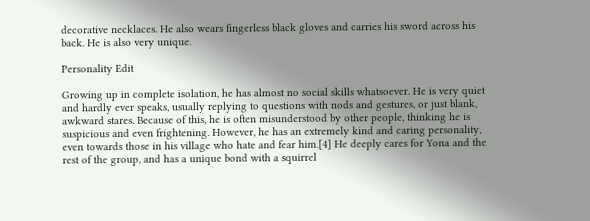decorative necklaces. He also wears fingerless black gloves and carries his sword across his back. He is also very unique.

Personality Edit

Growing up in complete isolation, he has almost no social skills whatsoever. He is very quiet and hardly ever speaks, usually replying to questions with nods and gestures, or just blank, awkward stares. Because of this, he is often misunderstood by other people, thinking he is suspicious and even frightening. However, he has an extremely kind and caring personality, even towards those in his village who hate and fear him.[4] He deeply cares for Yona and the rest of the group, and has a unique bond with a squirrel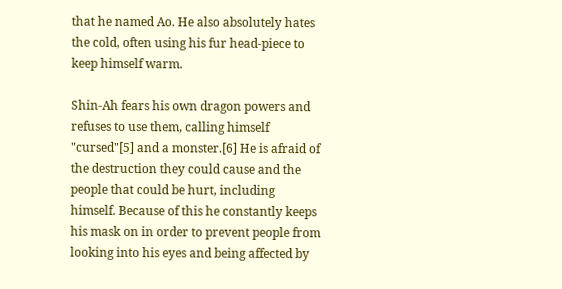that he named Ao. He also absolutely hates the cold, often using his fur head-piece to keep himself warm.

Shin-Ah fears his own dragon powers and refuses to use them, calling himself "cursed"[5] and a monster.[6] He is afraid of the destruction they could cause and the people that could be hurt, including himself. Because of this he constantly keeps his mask on in order to prevent people from looking into his eyes and being affected by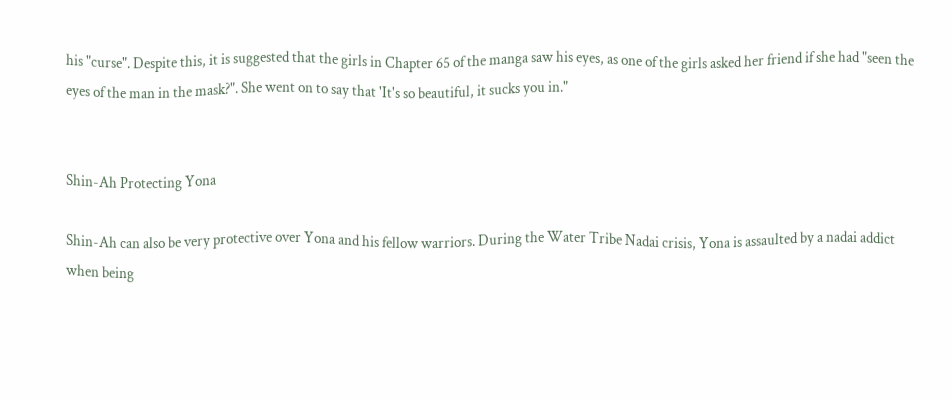his "curse". Despite this, it is suggested that the girls in Chapter 65 of the manga saw his eyes, as one of the girls asked her friend if she had "seen the eyes of the man in the mask?". She went on to say that 'It's so beautiful, it sucks you in."


Shin-Ah Protecting Yona

Shin-Ah can also be very protective over Yona and his fellow warriors. During the Water Tribe Nadai crisis, Yona is assaulted by a nadai addict when being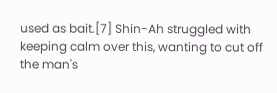used as bait.[7] Shin-Ah struggled with keeping calm over this, wanting to cut off the man's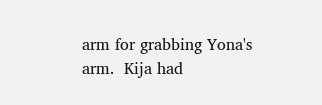arm for grabbing Yona's arm.  Kija had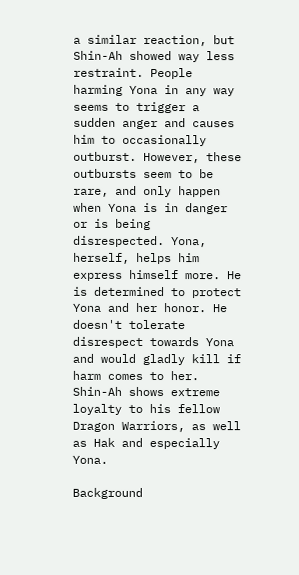a similar reaction, but Shin-Ah showed way less restraint. People harming Yona in any way seems to trigger a sudden anger and causes him to occasionally outburst. However, these outbursts seem to be rare, and only happen when Yona is in danger or is being disrespected. Yona, herself, helps him express himself more. He is determined to protect Yona and her honor. He doesn't tolerate disrespect towards Yona and would gladly kill if harm comes to her.   Shin-Ah shows extreme loyalty to his fellow Dragon Warriors, as well as Hak and especially Yona.

Background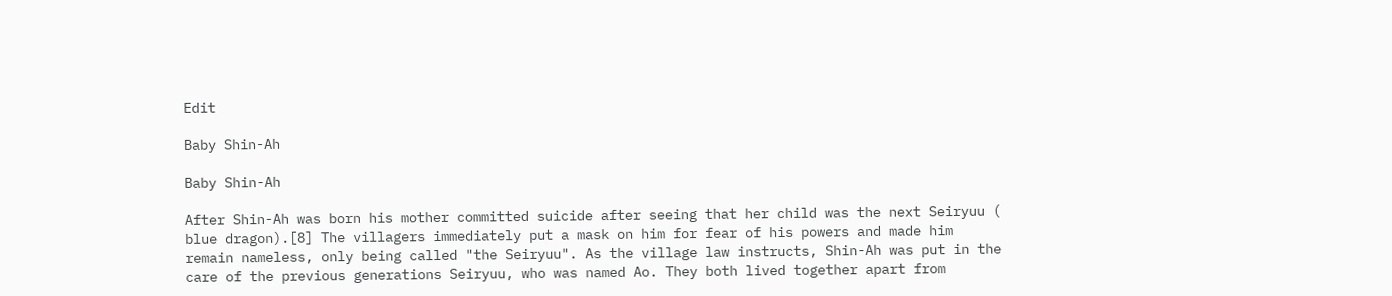Edit

Baby Shin-Ah

Baby Shin-Ah

After Shin-Ah was born his mother committed suicide after seeing that her child was the next Seiryuu ( blue dragon).[8] The villagers immediately put a mask on him for fear of his powers and made him remain nameless, only being called "the Seiryuu". As the village law instructs, Shin-Ah was put in the care of the previous generations Seiryuu, who was named Ao. They both lived together apart from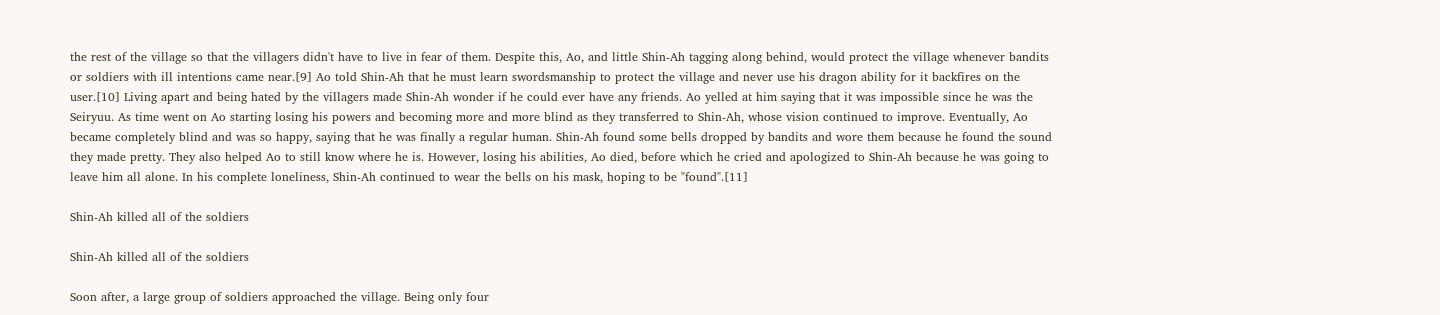the rest of the village so that the villagers didn't have to live in fear of them. Despite this, Ao, and little Shin-Ah tagging along behind, would protect the village whenever bandits or soldiers with ill intentions came near.[9] Ao told Shin-Ah that he must learn swordsmanship to protect the village and never use his dragon ability for it backfires on the user.[10] Living apart and being hated by the villagers made Shin-Ah wonder if he could ever have any friends. Ao yelled at him saying that it was impossible since he was the Seiryuu. As time went on Ao starting losing his powers and becoming more and more blind as they transferred to Shin-Ah, whose vision continued to improve. Eventually, Ao became completely blind and was so happy, saying that he was finally a regular human. Shin-Ah found some bells dropped by bandits and wore them because he found the sound they made pretty. They also helped Ao to still know where he is. However, losing his abilities, Ao died, before which he cried and apologized to Shin-Ah because he was going to leave him all alone. In his complete loneliness, Shin-Ah continued to wear the bells on his mask, hoping to be "found".[11]

Shin-Ah killed all of the soldiers

Shin-Ah killed all of the soldiers

Soon after, a large group of soldiers approached the village. Being only four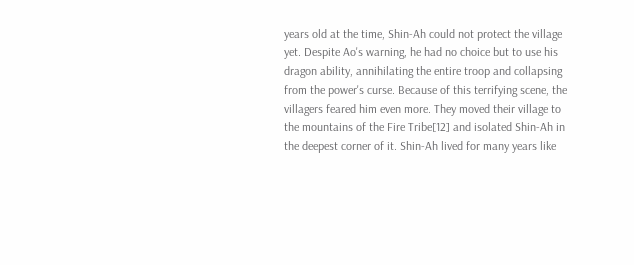years old at the time, Shin-Ah could not protect the village yet. Despite Ao's warning, he had no choice but to use his dragon ability, annihilating the entire troop and collapsing from the power's curse. Because of this terrifying scene, the villagers feared him even more. They moved their village to the mountains of the Fire Tribe[12] and isolated Shin-Ah in the deepest corner of it. Shin-Ah lived for many years like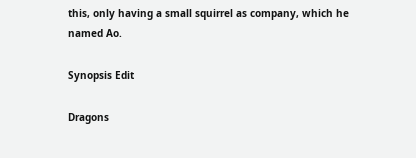this, only having a small squirrel as company, which he named Ao.

Synopsis Edit

Dragons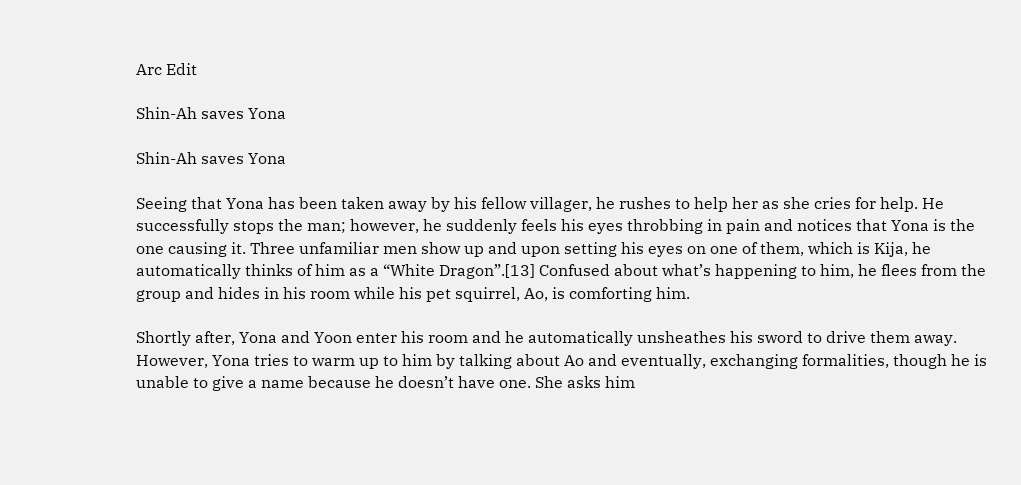Arc Edit

Shin-Ah saves Yona

Shin-Ah saves Yona

Seeing that Yona has been taken away by his fellow villager, he rushes to help her as she cries for help. He successfully stops the man; however, he suddenly feels his eyes throbbing in pain and notices that Yona is the one causing it. Three unfamiliar men show up and upon setting his eyes on one of them, which is Kija, he automatically thinks of him as a “White Dragon”.[13] Confused about what’s happening to him, he flees from the group and hides in his room while his pet squirrel, Ao, is comforting him.

Shortly after, Yona and Yoon enter his room and he automatically unsheathes his sword to drive them away. However, Yona tries to warm up to him by talking about Ao and eventually, exchanging formalities, though he is unable to give a name because he doesn’t have one. She asks him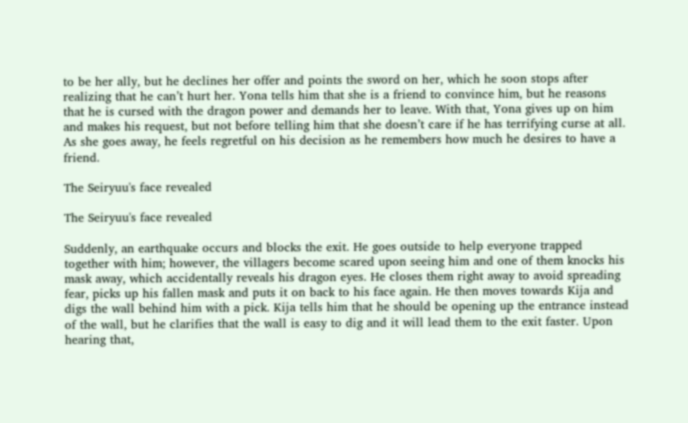to be her ally, but he declines her offer and points the sword on her, which he soon stops after realizing that he can’t hurt her. Yona tells him that she is a friend to convince him, but he reasons that he is cursed with the dragon power and demands her to leave. With that, Yona gives up on him and makes his request, but not before telling him that she doesn’t care if he has terrifying curse at all. As she goes away, he feels regretful on his decision as he remembers how much he desires to have a friend.

The Seiryuu's face revealed

The Seiryuu's face revealed

Suddenly, an earthquake occurs and blocks the exit. He goes outside to help everyone trapped together with him; however, the villagers become scared upon seeing him and one of them knocks his mask away, which accidentally reveals his dragon eyes. He closes them right away to avoid spreading fear, picks up his fallen mask and puts it on back to his face again. He then moves towards Kija and digs the wall behind him with a pick. Kija tells him that he should be opening up the entrance instead of the wall, but he clarifies that the wall is easy to dig and it will lead them to the exit faster. Upon hearing that,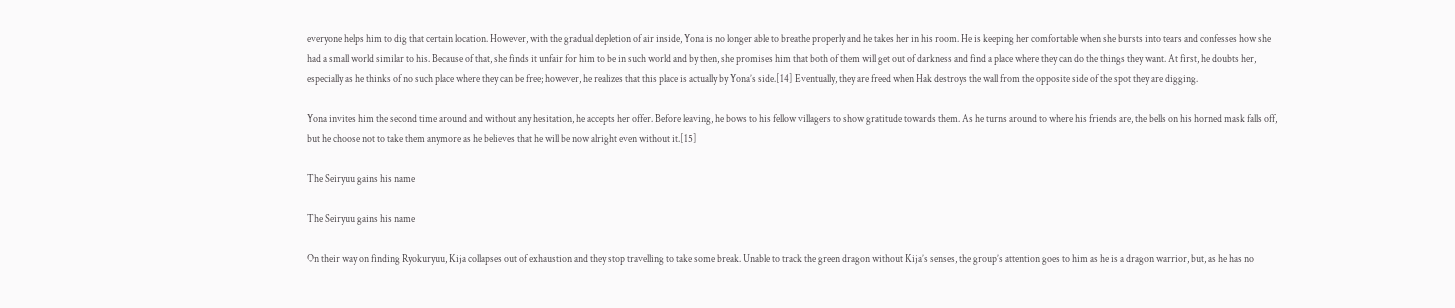everyone helps him to dig that certain location. However, with the gradual depletion of air inside, Yona is no longer able to breathe properly and he takes her in his room. He is keeping her comfortable when she bursts into tears and confesses how she had a small world similar to his. Because of that, she finds it unfair for him to be in such world and by then, she promises him that both of them will get out of darkness and find a place where they can do the things they want. At first, he doubts her, especially as he thinks of no such place where they can be free; however, he realizes that this place is actually by Yona’s side.[14] Eventually, they are freed when Hak destroys the wall from the opposite side of the spot they are digging.

Yona invites him the second time around and without any hesitation, he accepts her offer. Before leaving, he bows to his fellow villagers to show gratitude towards them. As he turns around to where his friends are, the bells on his horned mask falls off, but he choose not to take them anymore as he believes that he will be now alright even without it.[15]

The Seiryuu gains his name

The Seiryuu gains his name

On their way on finding Ryokuryuu, Kija collapses out of exhaustion and they stop travelling to take some break. Unable to track the green dragon without Kija’s senses, the group’s attention goes to him as he is a dragon warrior, but, as he has no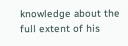knowledge about the full extent of his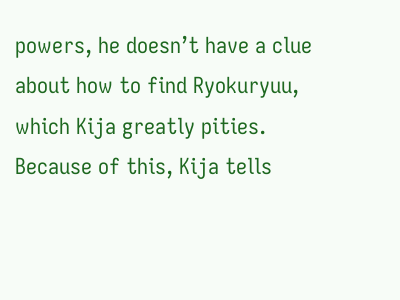powers, he doesn’t have a clue about how to find Ryokuryuu, which Kija greatly pities. Because of this, Kija tells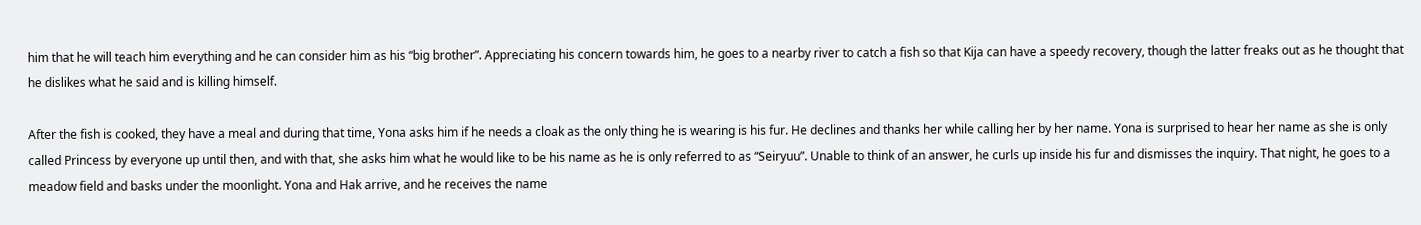him that he will teach him everything and he can consider him as his “big brother”. Appreciating his concern towards him, he goes to a nearby river to catch a fish so that Kija can have a speedy recovery, though the latter freaks out as he thought that he dislikes what he said and is killing himself.

After the fish is cooked, they have a meal and during that time, Yona asks him if he needs a cloak as the only thing he is wearing is his fur. He declines and thanks her while calling her by her name. Yona is surprised to hear her name as she is only called Princess by everyone up until then, and with that, she asks him what he would like to be his name as he is only referred to as “Seiryuu”. Unable to think of an answer, he curls up inside his fur and dismisses the inquiry. That night, he goes to a meadow field and basks under the moonlight. Yona and Hak arrive, and he receives the name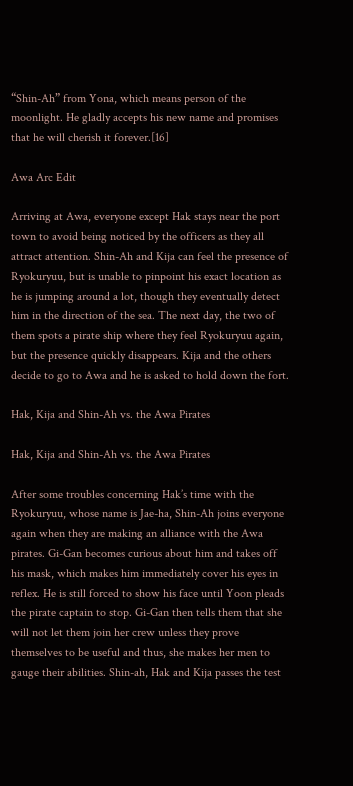“Shin-Ah” from Yona, which means person of the moonlight. He gladly accepts his new name and promises that he will cherish it forever.[16]

Awa Arc Edit

Arriving at Awa, everyone except Hak stays near the port town to avoid being noticed by the officers as they all attract attention. Shin-Ah and Kija can feel the presence of Ryokuryuu, but is unable to pinpoint his exact location as he is jumping around a lot, though they eventually detect him in the direction of the sea. The next day, the two of them spots a pirate ship where they feel Ryokuryuu again, but the presence quickly disappears. Kija and the others decide to go to Awa and he is asked to hold down the fort.

Hak, Kija and Shin-Ah vs. the Awa Pirates

Hak, Kija and Shin-Ah vs. the Awa Pirates

After some troubles concerning Hak’s time with the Ryokuryuu, whose name is Jae-ha, Shin-Ah joins everyone again when they are making an alliance with the Awa pirates. Gi-Gan becomes curious about him and takes off his mask, which makes him immediately cover his eyes in reflex. He is still forced to show his face until Yoon pleads the pirate captain to stop. Gi-Gan then tells them that she will not let them join her crew unless they prove themselves to be useful and thus, she makes her men to gauge their abilities. Shin-ah, Hak and Kija passes the test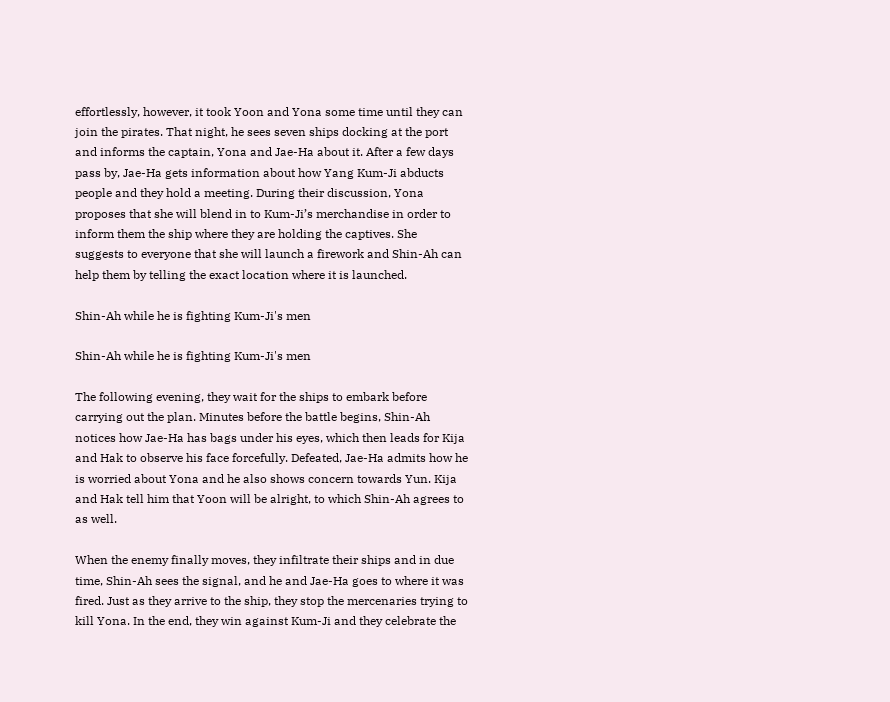effortlessly, however, it took Yoon and Yona some time until they can join the pirates. That night, he sees seven ships docking at the port and informs the captain, Yona and Jae-Ha about it. After a few days pass by, Jae-Ha gets information about how Yang Kum-Ji abducts people and they hold a meeting. During their discussion, Yona proposes that she will blend in to Kum-Ji’s merchandise in order to inform them the ship where they are holding the captives. She suggests to everyone that she will launch a firework and Shin-Ah can help them by telling the exact location where it is launched.

Shin-Ah while he is fighting Kum-Ji's men

Shin-Ah while he is fighting Kum-Ji's men

The following evening, they wait for the ships to embark before carrying out the plan. Minutes before the battle begins, Shin-Ah notices how Jae-Ha has bags under his eyes, which then leads for Kija and Hak to observe his face forcefully. Defeated, Jae-Ha admits how he is worried about Yona and he also shows concern towards Yun. Kija and Hak tell him that Yoon will be alright, to which Shin-Ah agrees to as well.

When the enemy finally moves, they infiltrate their ships and in due time, Shin-Ah sees the signal, and he and Jae-Ha goes to where it was fired. Just as they arrive to the ship, they stop the mercenaries trying to kill Yona. In the end, they win against Kum-Ji and they celebrate the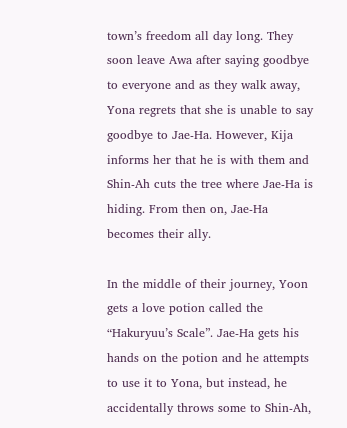town’s freedom all day long. They soon leave Awa after saying goodbye to everyone and as they walk away, Yona regrets that she is unable to say goodbye to Jae-Ha. However, Kija informs her that he is with them and Shin-Ah cuts the tree where Jae-Ha is hiding. From then on, Jae-Ha becomes their ally.

In the middle of their journey, Yoon gets a love potion called the “Hakuryuu’s Scale”. Jae-Ha gets his hands on the potion and he attempts to use it to Yona, but instead, he accidentally throws some to Shin-Ah,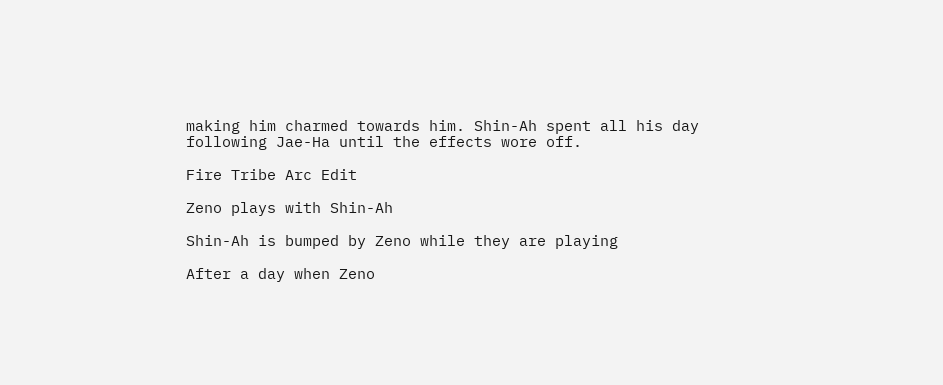making him charmed towards him. Shin-Ah spent all his day following Jae-Ha until the effects wore off.

Fire Tribe Arc Edit

Zeno plays with Shin-Ah

Shin-Ah is bumped by Zeno while they are playing

After a day when Zeno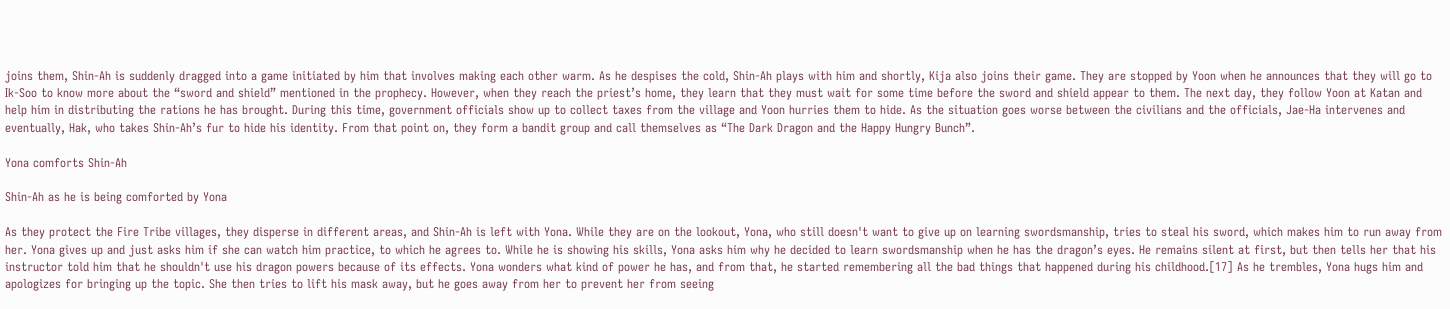joins them, Shin-Ah is suddenly dragged into a game initiated by him that involves making each other warm. As he despises the cold, Shin-Ah plays with him and shortly, Kija also joins their game. They are stopped by Yoon when he announces that they will go to Ik-Soo to know more about the “sword and shield” mentioned in the prophecy. However, when they reach the priest’s home, they learn that they must wait for some time before the sword and shield appear to them. The next day, they follow Yoon at Katan and help him in distributing the rations he has brought. During this time, government officials show up to collect taxes from the village and Yoon hurries them to hide. As the situation goes worse between the civilians and the officials, Jae-Ha intervenes and eventually, Hak, who takes Shin-Ah’s fur to hide his identity. From that point on, they form a bandit group and call themselves as “The Dark Dragon and the Happy Hungry Bunch”.

Yona comforts Shin-Ah

Shin-Ah as he is being comforted by Yona

As they protect the Fire Tribe villages, they disperse in different areas, and Shin-Ah is left with Yona. While they are on the lookout, Yona, who still doesn't want to give up on learning swordsmanship, tries to steal his sword, which makes him to run away from her. Yona gives up and just asks him if she can watch him practice, to which he agrees to. While he is showing his skills, Yona asks him why he decided to learn swordsmanship when he has the dragon’s eyes. He remains silent at first, but then tells her that his instructor told him that he shouldn't use his dragon powers because of its effects. Yona wonders what kind of power he has, and from that, he started remembering all the bad things that happened during his childhood.[17] As he trembles, Yona hugs him and apologizes for bringing up the topic. She then tries to lift his mask away, but he goes away from her to prevent her from seeing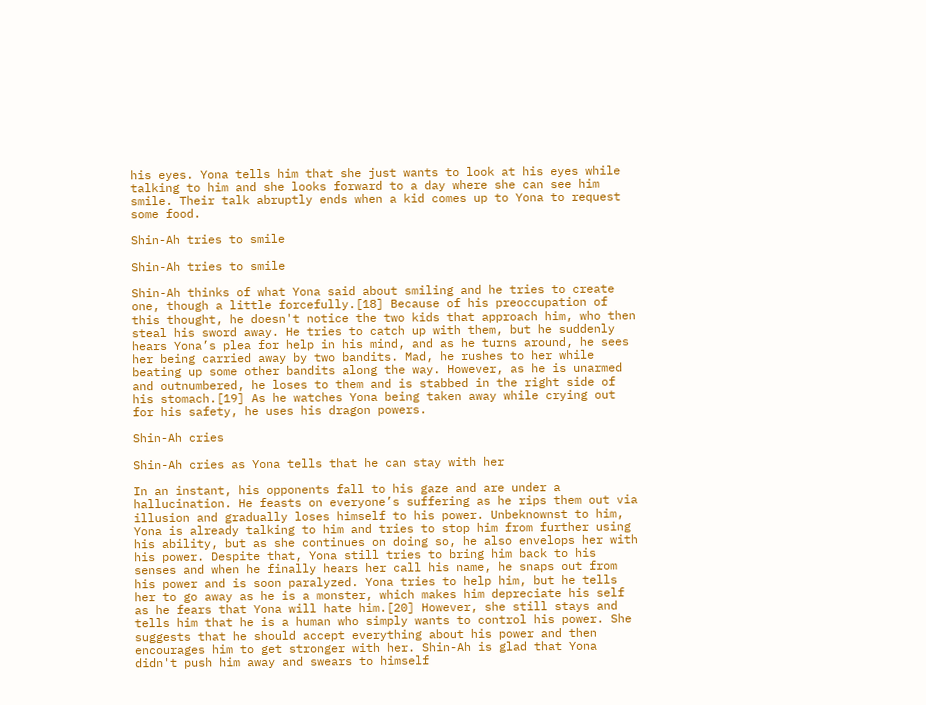his eyes. Yona tells him that she just wants to look at his eyes while talking to him and she looks forward to a day where she can see him smile. Their talk abruptly ends when a kid comes up to Yona to request some food.

Shin-Ah tries to smile

Shin-Ah tries to smile

Shin-Ah thinks of what Yona said about smiling and he tries to create one, though a little forcefully.[18] Because of his preoccupation of this thought, he doesn't notice the two kids that approach him, who then steal his sword away. He tries to catch up with them, but he suddenly hears Yona’s plea for help in his mind, and as he turns around, he sees her being carried away by two bandits. Mad, he rushes to her while beating up some other bandits along the way. However, as he is unarmed and outnumbered, he loses to them and is stabbed in the right side of his stomach.[19] As he watches Yona being taken away while crying out for his safety, he uses his dragon powers.

Shin-Ah cries

Shin-Ah cries as Yona tells that he can stay with her

In an instant, his opponents fall to his gaze and are under a hallucination. He feasts on everyone’s suffering as he rips them out via illusion and gradually loses himself to his power. Unbeknownst to him, Yona is already talking to him and tries to stop him from further using his ability, but as she continues on doing so, he also envelops her with his power. Despite that, Yona still tries to bring him back to his senses and when he finally hears her call his name, he snaps out from his power and is soon paralyzed. Yona tries to help him, but he tells her to go away as he is a monster, which makes him depreciate his self as he fears that Yona will hate him.[20] However, she still stays and tells him that he is a human who simply wants to control his power. She suggests that he should accept everything about his power and then encourages him to get stronger with her. Shin-Ah is glad that Yona didn't push him away and swears to himself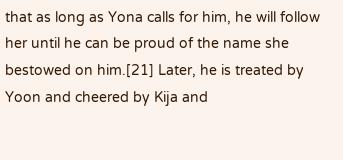that as long as Yona calls for him, he will follow her until he can be proud of the name she bestowed on him.[21] Later, he is treated by Yoon and cheered by Kija and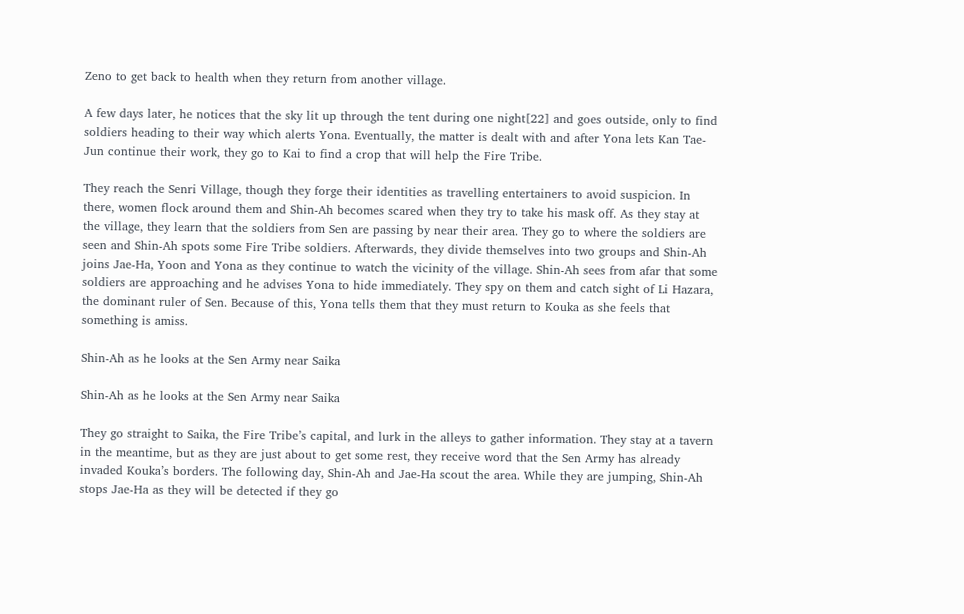Zeno to get back to health when they return from another village.

A few days later, he notices that the sky lit up through the tent during one night[22] and goes outside, only to find soldiers heading to their way which alerts Yona. Eventually, the matter is dealt with and after Yona lets Kan Tae-Jun continue their work, they go to Kai to find a crop that will help the Fire Tribe.

They reach the Senri Village, though they forge their identities as travelling entertainers to avoid suspicion. In there, women flock around them and Shin-Ah becomes scared when they try to take his mask off. As they stay at the village, they learn that the soldiers from Sen are passing by near their area. They go to where the soldiers are seen and Shin-Ah spots some Fire Tribe soldiers. Afterwards, they divide themselves into two groups and Shin-Ah joins Jae-Ha, Yoon and Yona as they continue to watch the vicinity of the village. Shin-Ah sees from afar that some soldiers are approaching and he advises Yona to hide immediately. They spy on them and catch sight of Li Hazara, the dominant ruler of Sen. Because of this, Yona tells them that they must return to Kouka as she feels that something is amiss.

Shin-Ah as he looks at the Sen Army near Saika

Shin-Ah as he looks at the Sen Army near Saika

They go straight to Saika, the Fire Tribe’s capital, and lurk in the alleys to gather information. They stay at a tavern in the meantime, but as they are just about to get some rest, they receive word that the Sen Army has already invaded Kouka’s borders. The following day, Shin-Ah and Jae-Ha scout the area. While they are jumping, Shin-Ah stops Jae-Ha as they will be detected if they go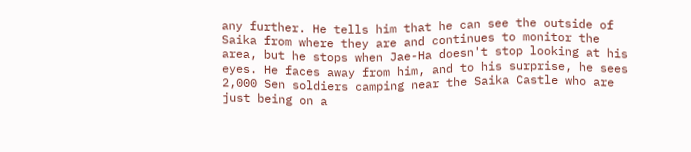any further. He tells him that he can see the outside of Saika from where they are and continues to monitor the area, but he stops when Jae-Ha doesn't stop looking at his eyes. He faces away from him, and to his surprise, he sees 2,000 Sen soldiers camping near the Saika Castle who are just being on a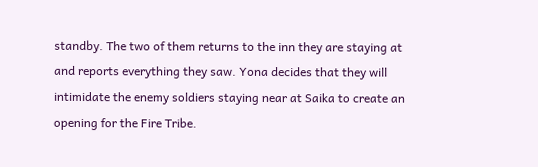standby. The two of them returns to the inn they are staying at and reports everything they saw. Yona decides that they will intimidate the enemy soldiers staying near at Saika to create an opening for the Fire Tribe.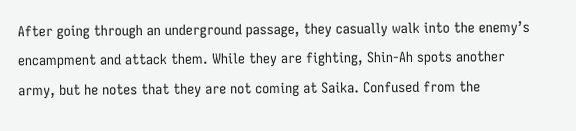After going through an underground passage, they casually walk into the enemy’s encampment and attack them. While they are fighting, Shin-Ah spots another army, but he notes that they are not coming at Saika. Confused from the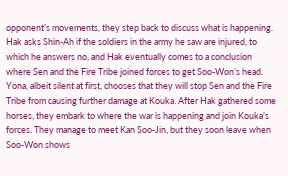opponent’s movements, they step back to discuss what is happening. Hak asks Shin-Ah if the soldiers in the army he saw are injured, to which he answers no, and Hak eventually comes to a conclusion where Sen and the Fire Tribe joined forces to get Soo-Won’s head. Yona, albeit silent at first, chooses that they will stop Sen and the Fire Tribe from causing further damage at Kouka. After Hak gathered some horses, they embark to where the war is happening and join Kouka’s forces. They manage to meet Kan Soo-Jin, but they soon leave when Soo-Won shows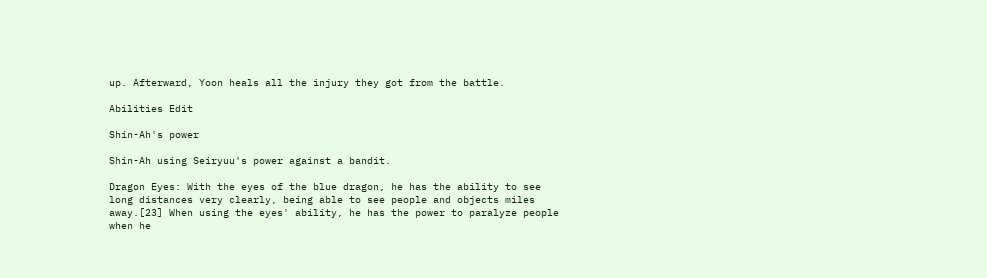up. Afterward, Yoon heals all the injury they got from the battle.

Abilities Edit

Shin-Ah's power

Shin-Ah using Seiryuu's power against a bandit.

Dragon Eyes: With the eyes of the blue dragon, he has the ability to see long distances very clearly, being able to see people and objects miles away.[23] When using the eyes' ability, he has the power to paralyze people when he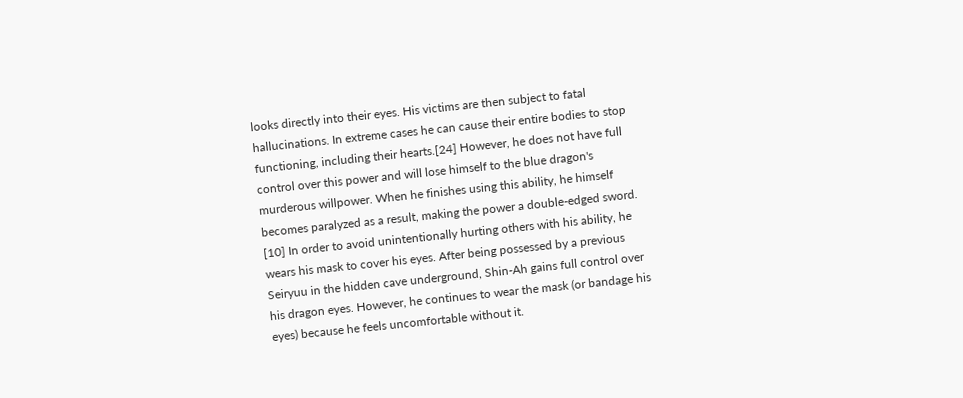looks directly into their eyes. His victims are then subject to fatal hallucinations. In extreme cases he can cause their entire bodies to stop functioning, including their hearts.[24] However, he does not have full control over this power and will lose himself to the blue dragon's murderous willpower. When he finishes using this ability, he himself becomes paralyzed as a result, making the power a double-edged sword. [10] In order to avoid unintentionally hurting others with his ability, he wears his mask to cover his eyes. After being possessed by a previous Seiryuu in the hidden cave underground, Shin-Ah gains full control over his dragon eyes. However, he continues to wear the mask (or bandage his eyes) because he feels uncomfortable without it.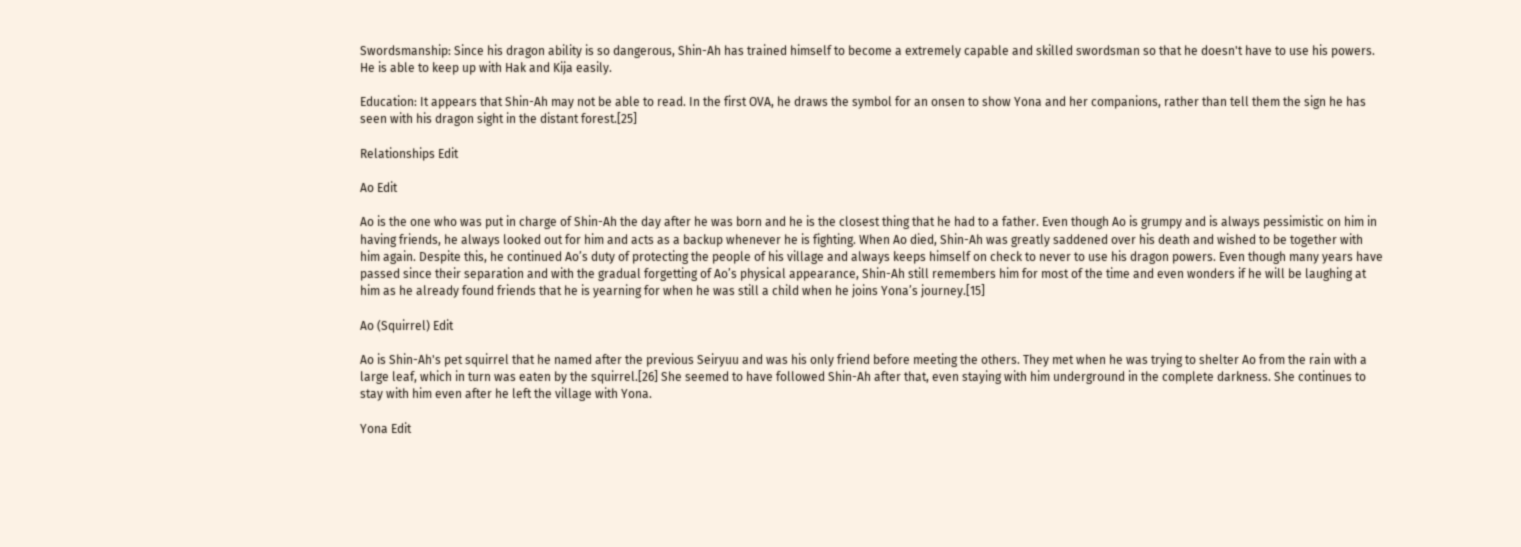Swordsmanship: Since his dragon ability is so dangerous, Shin-Ah has trained himself to become a extremely capable and skilled swordsman so that he doesn't have to use his powers. He is able to keep up with Hak and Kija easily.

Education: It appears that Shin-Ah may not be able to read. In the first OVA, he draws the symbol for an onsen to show Yona and her companions, rather than tell them the sign he has seen with his dragon sight in the distant forest.[25]

Relationships Edit

Ao Edit

Ao is the one who was put in charge of Shin-Ah the day after he was born and he is the closest thing that he had to a father. Even though Ao is grumpy and is always pessimistic on him in having friends, he always looked out for him and acts as a backup whenever he is fighting. When Ao died, Shin-Ah was greatly saddened over his death and wished to be together with him again. Despite this, he continued Ao’s duty of protecting the people of his village and always keeps himself on check to never to use his dragon powers. Even though many years have passed since their separation and with the gradual forgetting of Ao’s physical appearance, Shin-Ah still remembers him for most of the time and even wonders if he will be laughing at him as he already found friends that he is yearning for when he was still a child when he joins Yona’s journey.[15]

Ao (Squirrel) Edit

Ao is Shin-Ah's pet squirrel that he named after the previous Seiryuu and was his only friend before meeting the others. They met when he was trying to shelter Ao from the rain with a large leaf, which in turn was eaten by the squirrel.[26] She seemed to have followed Shin-Ah after that, even staying with him underground in the complete darkness. She continues to stay with him even after he left the village with Yona.

Yona Edit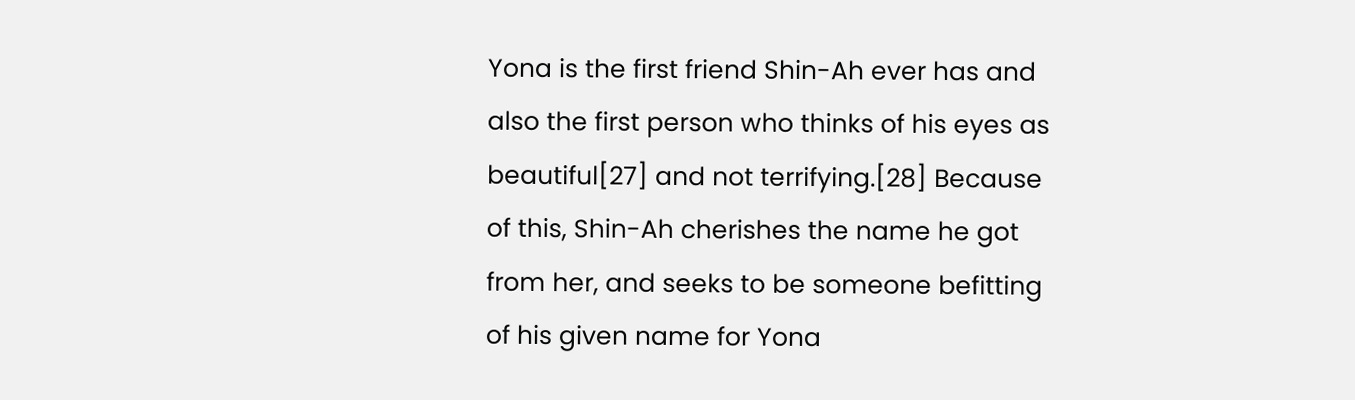Yona is the first friend Shin-Ah ever has and also the first person who thinks of his eyes as beautiful[27] and not terrifying.[28] Because of this, Shin-Ah cherishes the name he got from her, and seeks to be someone befitting of his given name for Yona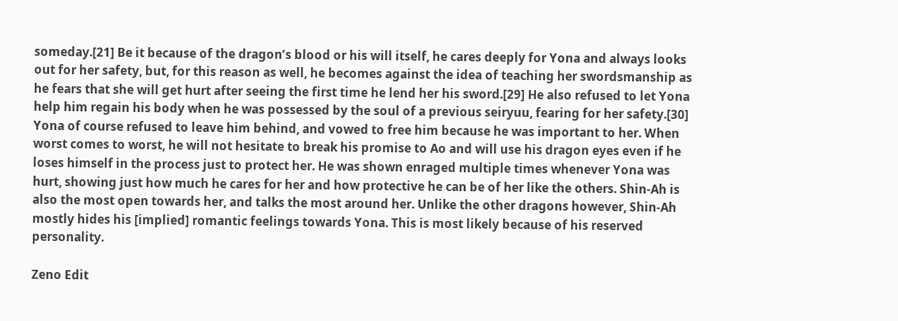someday.[21] Be it because of the dragon’s blood or his will itself, he cares deeply for Yona and always looks out for her safety, but, for this reason as well, he becomes against the idea of teaching her swordsmanship as he fears that she will get hurt after seeing the first time he lend her his sword.[29] He also refused to let Yona help him regain his body when he was possessed by the soul of a previous seiryuu, fearing for her safety.[30] Yona of course refused to leave him behind, and vowed to free him because he was important to her. When worst comes to worst, he will not hesitate to break his promise to Ao and will use his dragon eyes even if he loses himself in the process just to protect her. He was shown enraged multiple times whenever Yona was hurt, showing just how much he cares for her and how protective he can be of her like the others. Shin-Ah is also the most open towards her, and talks the most around her. Unlike the other dragons however, Shin-Ah mostly hides his [implied] romantic feelings towards Yona. This is most likely because of his reserved personality.

Zeno Edit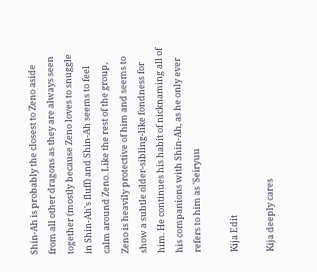Shin-Ah is probably the closest to Zeno aside from all other dragons as they are always seen together (mostly because Zeno loves to snuggle in Shin-Ah's fluff) and Shin-Ah seems to feel calm around Zeno. Like the rest of the group, Zeno is heavily protective of him and seems to show a subtle older-sibling-like fondness for him. He continues his habit of nicknaming all of his companions with Shin-Ah, as he only ever refers to him as 'Seiryuu

Kija Edit

Kija deeply cares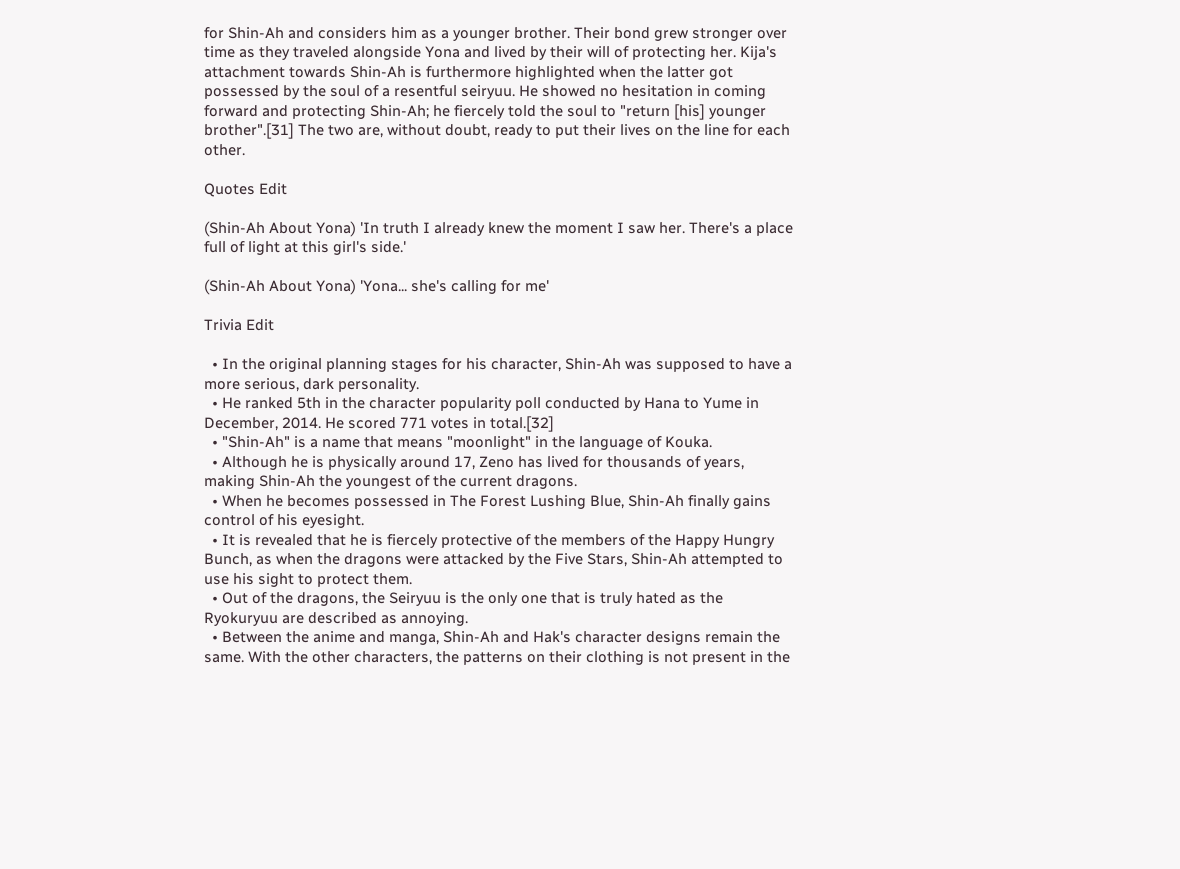for Shin-Ah and considers him as a younger brother. Their bond grew stronger over time as they traveled alongside Yona and lived by their will of protecting her. Kija's attachment towards Shin-Ah is furthermore highlighted when the latter got possessed by the soul of a resentful seiryuu. He showed no hesitation in coming forward and protecting Shin-Ah; he fiercely told the soul to "return [his] younger brother".[31] The two are, without doubt, ready to put their lives on the line for each other.

Quotes Edit

(Shin-Ah About Yona) 'In truth I already knew the moment I saw her. There's a place full of light at this girl's side.'

(Shin-Ah About Yona) 'Yona... she's calling for me'

Trivia Edit

  • In the original planning stages for his character, Shin-Ah was supposed to have a more serious, dark personality.
  • He ranked 5th in the character popularity poll conducted by Hana to Yume in December, 2014. He scored 771 votes in total.[32]
  • "Shin-Ah" is a name that means "moonlight" in the language of Kouka.
  • Although he is physically around 17, Zeno has lived for thousands of years, making Shin-Ah the youngest of the current dragons.
  • When he becomes possessed in The Forest Lushing Blue, Shin-Ah finally gains control of his eyesight.
  • It is revealed that he is fiercely protective of the members of the Happy Hungry Bunch, as when the dragons were attacked by the Five Stars, Shin-Ah attempted to use his sight to protect them.
  • Out of the dragons, the Seiryuu is the only one that is truly hated as the Ryokuryuu are described as annoying.
  • Between the anime and manga, Shin-Ah and Hak's character designs remain the same. With the other characters, the patterns on their clothing is not present in the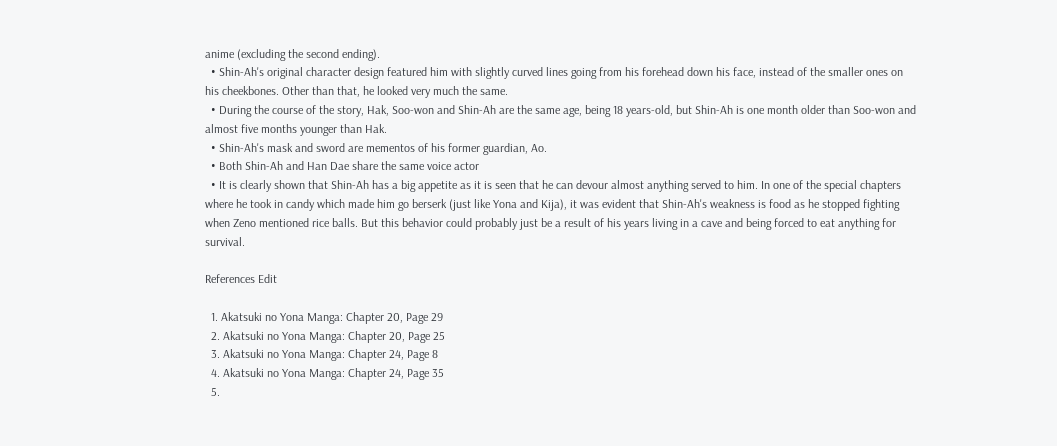anime (excluding the second ending).
  • Shin-Ah's original character design featured him with slightly curved lines going from his forehead down his face, instead of the smaller ones on his cheekbones. Other than that, he looked very much the same.
  • During the course of the story, Hak, Soo-won and Shin-Ah are the same age, being 18 years-old, but Shin-Ah is one month older than Soo-won and almost five months younger than Hak.
  • Shin-Ah's mask and sword are mementos of his former guardian, Ao.
  • Both Shin-Ah and Han Dae share the same voice actor
  • It is clearly shown that Shin-Ah has a big appetite as it is seen that he can devour almost anything served to him. In one of the special chapters where he took in candy which made him go berserk (just like Yona and Kija), it was evident that Shin-Ah's weakness is food as he stopped fighting when Zeno mentioned rice balls. But this behavior could probably just be a result of his years living in a cave and being forced to eat anything for survival.

References Edit

  1. Akatsuki no Yona Manga: Chapter 20, Page 29
  2. Akatsuki no Yona Manga: Chapter 20, Page 25
  3. Akatsuki no Yona Manga: Chapter 24, Page 8
  4. Akatsuki no Yona Manga: Chapter 24, Page 35
  5.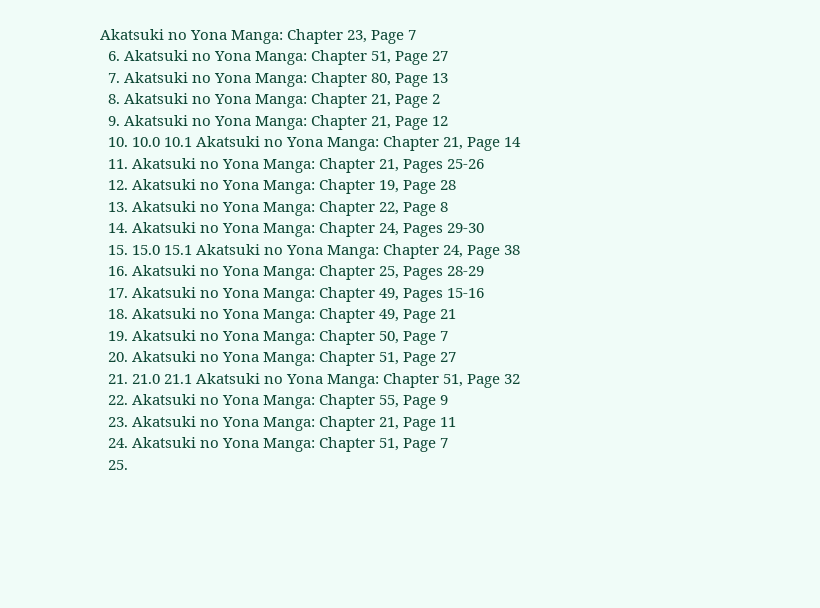Akatsuki no Yona Manga: Chapter 23, Page 7
  6. Akatsuki no Yona Manga: Chapter 51, Page 27
  7. Akatsuki no Yona Manga: Chapter 80, Page 13
  8. Akatsuki no Yona Manga: Chapter 21, Page 2
  9. Akatsuki no Yona Manga: Chapter 21, Page 12
  10. 10.0 10.1 Akatsuki no Yona Manga: Chapter 21, Page 14
  11. Akatsuki no Yona Manga: Chapter 21, Pages 25-26
  12. Akatsuki no Yona Manga: Chapter 19, Page 28
  13. Akatsuki no Yona Manga: Chapter 22, Page 8
  14. Akatsuki no Yona Manga: Chapter 24, Pages 29-30
  15. 15.0 15.1 Akatsuki no Yona Manga: Chapter 24, Page 38
  16. Akatsuki no Yona Manga: Chapter 25, Pages 28-29
  17. Akatsuki no Yona Manga: Chapter 49, Pages 15-16
  18. Akatsuki no Yona Manga: Chapter 49, Page 21
  19. Akatsuki no Yona Manga: Chapter 50, Page 7
  20. Akatsuki no Yona Manga: Chapter 51, Page 27
  21. 21.0 21.1 Akatsuki no Yona Manga: Chapter 51, Page 32
  22. Akatsuki no Yona Manga: Chapter 55, Page 9
  23. Akatsuki no Yona Manga: Chapter 21, Page 11
  24. Akatsuki no Yona Manga: Chapter 51, Page 7
  25.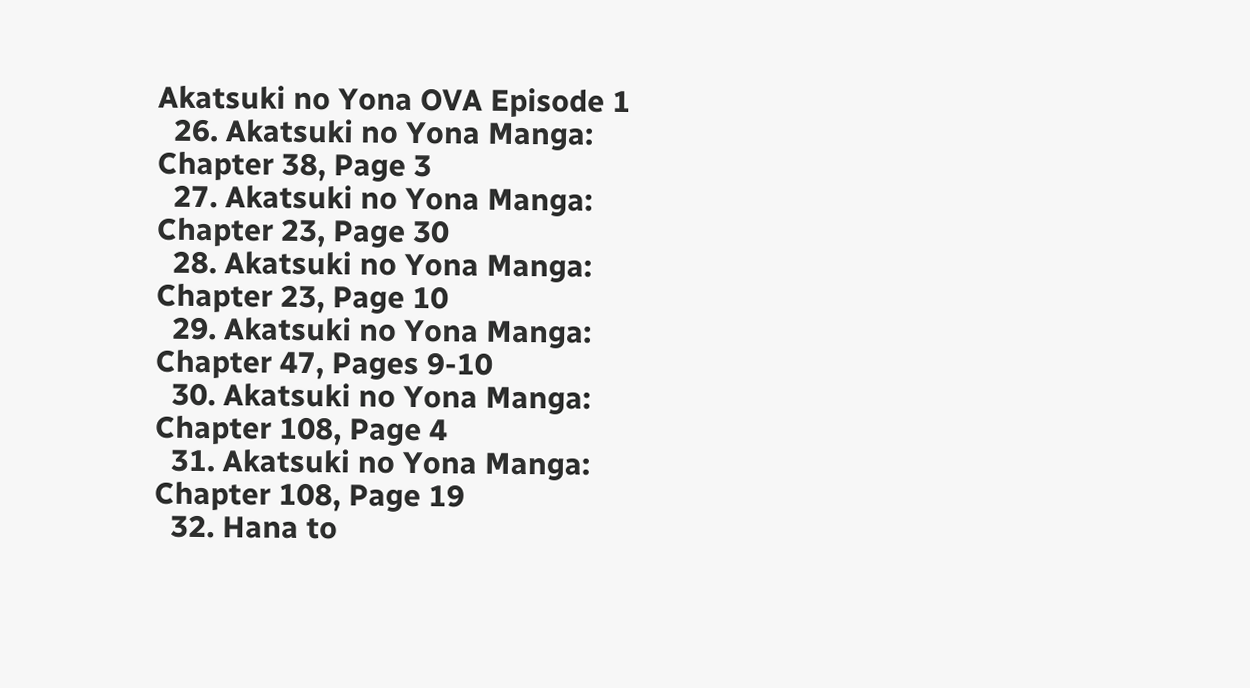Akatsuki no Yona OVA Episode 1
  26. Akatsuki no Yona Manga: Chapter 38, Page 3
  27. Akatsuki no Yona Manga: Chapter 23, Page 30
  28. Akatsuki no Yona Manga: Chapter 23, Page 10
  29. Akatsuki no Yona Manga: Chapter 47, Pages 9-10
  30. Akatsuki no Yona Manga: Chapter 108, Page 4
  31. Akatsuki no Yona Manga: Chapter 108, Page 19
  32. Hana to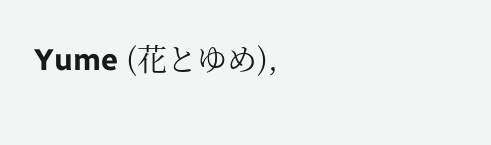Yume (花とゆめ),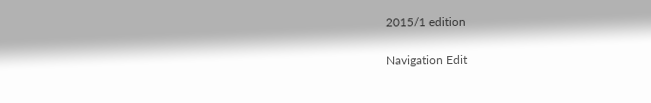2015/1 edition

Navigation Edit